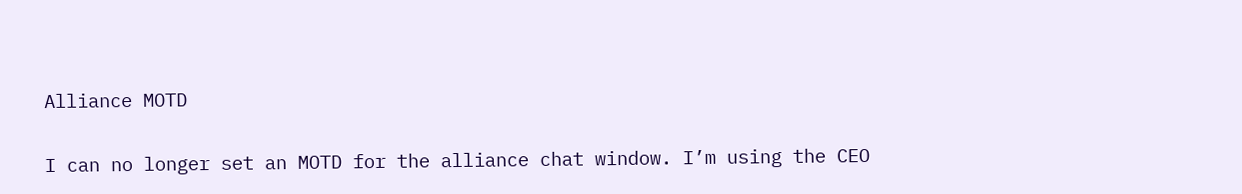Alliance MOTD

I can no longer set an MOTD for the alliance chat window. I’m using the CEO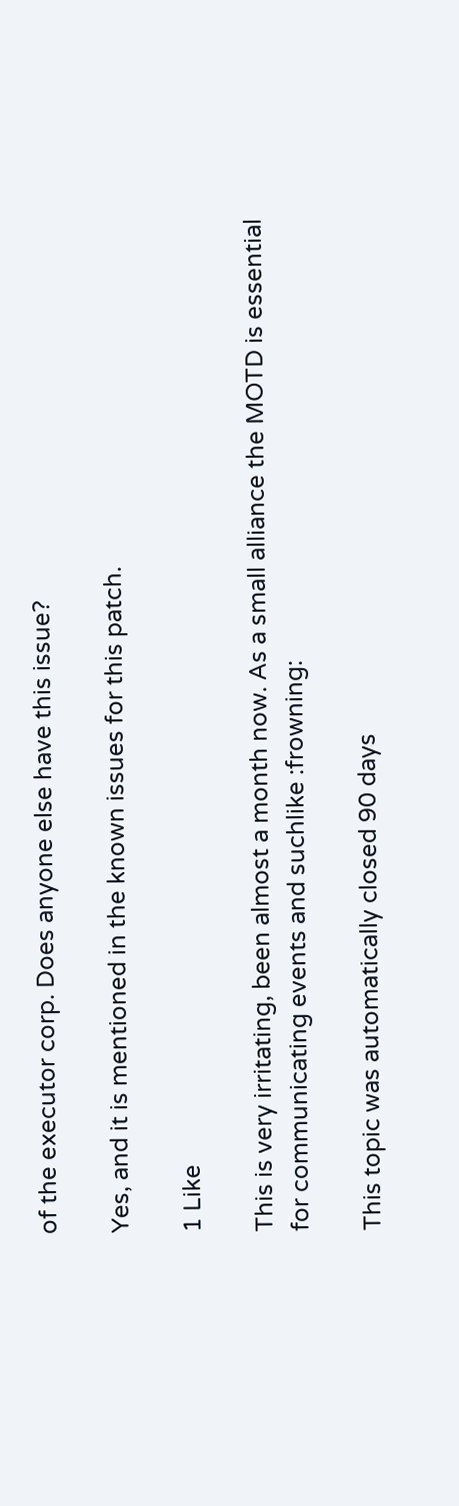of the executor corp. Does anyone else have this issue?

Yes, and it is mentioned in the known issues for this patch.

1 Like

This is very irritating, been almost a month now. As a small alliance the MOTD is essential for communicating events and suchlike :frowning:

This topic was automatically closed 90 days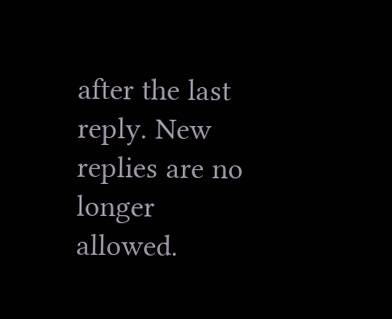after the last reply. New replies are no longer allowed.